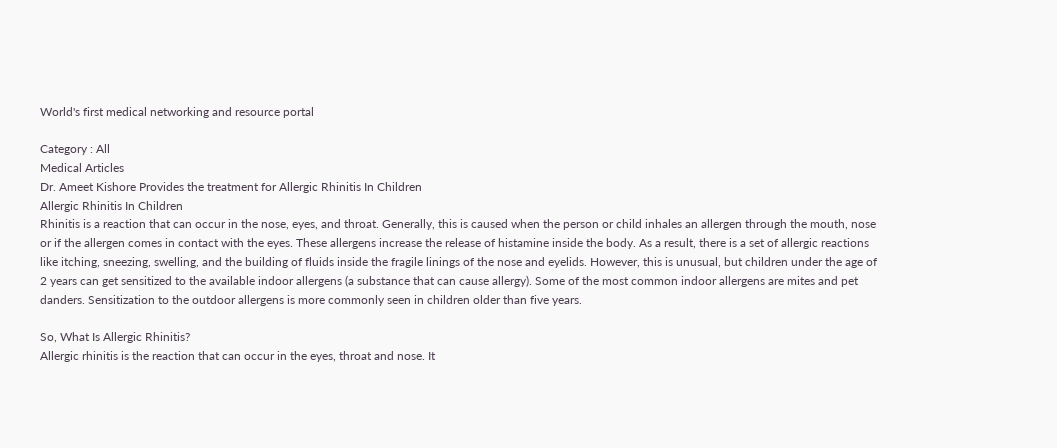World's first medical networking and resource portal

Category : All
Medical Articles
Dr. Ameet Kishore Provides the treatment for Allergic Rhinitis In Children
Allergic Rhinitis In Children
Rhinitis is a reaction that can occur in the nose, eyes, and throat. Generally, this is caused when the person or child inhales an allergen through the mouth, nose or if the allergen comes in contact with the eyes. These allergens increase the release of histamine inside the body. As a result, there is a set of allergic reactions like itching, sneezing, swelling, and the building of fluids inside the fragile linings of the nose and eyelids. However, this is unusual, but children under the age of 2 years can get sensitized to the available indoor allergens (a substance that can cause allergy). Some of the most common indoor allergens are mites and pet danders. Sensitization to the outdoor allergens is more commonly seen in children older than five years.

So, What Is Allergic Rhinitis?
Allergic rhinitis is the reaction that can occur in the eyes, throat and nose. It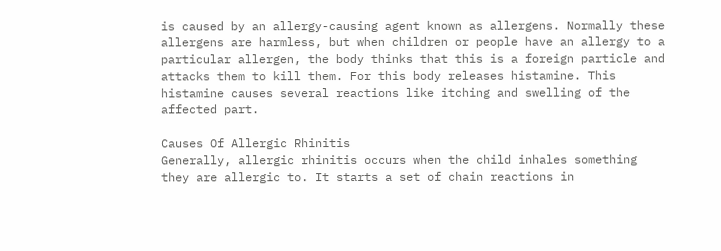is caused by an allergy-causing agent known as allergens. Normally these allergens are harmless, but when children or people have an allergy to a particular allergen, the body thinks that this is a foreign particle and attacks them to kill them. For this body releases histamine. This histamine causes several reactions like itching and swelling of the affected part.

Causes Of Allergic Rhinitis
Generally, allergic rhinitis occurs when the child inhales something they are allergic to. It starts a set of chain reactions in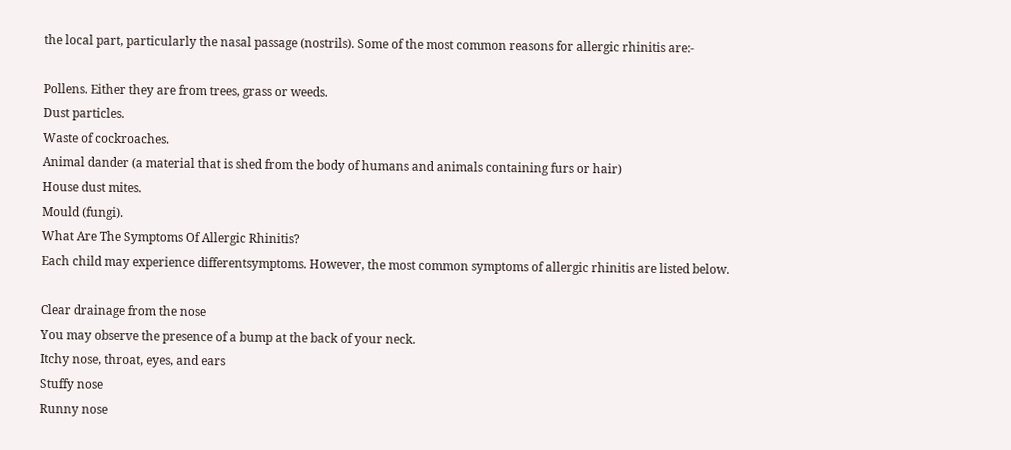the local part, particularly the nasal passage (nostrils). Some of the most common reasons for allergic rhinitis are:-

Pollens. Either they are from trees, grass or weeds.
Dust particles.
Waste of cockroaches.
Animal dander (a material that is shed from the body of humans and animals containing furs or hair)
House dust mites.
Mould (fungi).
What Are The Symptoms Of Allergic Rhinitis?
Each child may experience differentsymptoms. However, the most common symptoms of allergic rhinitis are listed below.

Clear drainage from the nose
You may observe the presence of a bump at the back of your neck.
Itchy nose, throat, eyes, and ears
Stuffy nose
Runny nose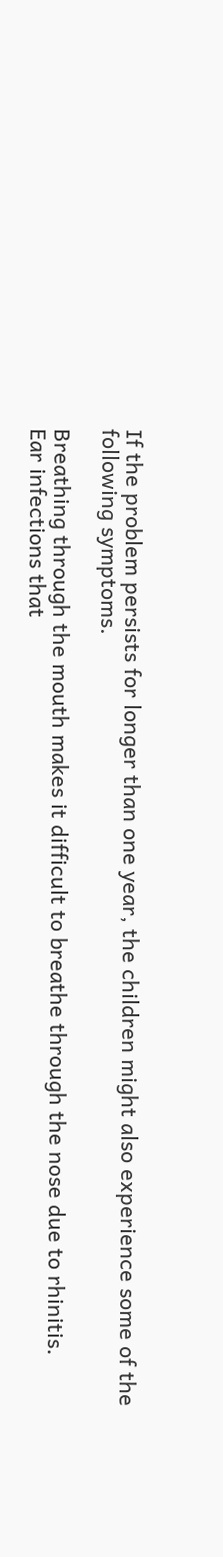If the problem persists for longer than one year, the children might also experience some of the following symptoms.

Breathing through the mouth makes it difficult to breathe through the nose due to rhinitis.
Ear infections that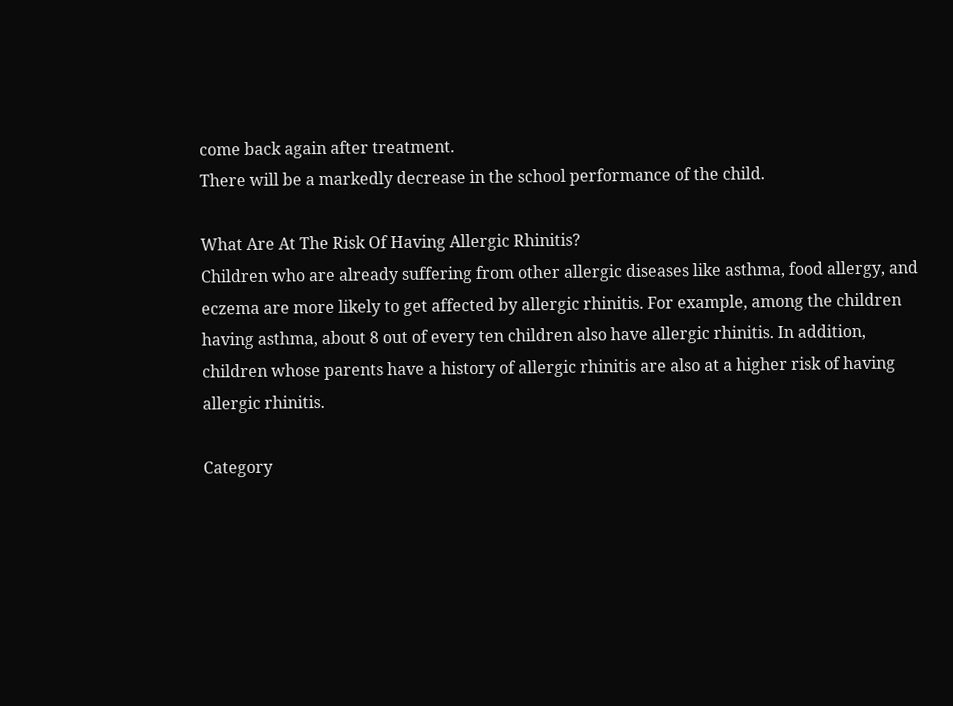come back again after treatment.
There will be a markedly decrease in the school performance of the child.

What Are At The Risk Of Having Allergic Rhinitis?
Children who are already suffering from other allergic diseases like asthma, food allergy, and eczema are more likely to get affected by allergic rhinitis. For example, among the children having asthma, about 8 out of every ten children also have allergic rhinitis. In addition, children whose parents have a history of allergic rhinitis are also at a higher risk of having allergic rhinitis.

Category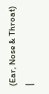(Ear, Nose & Throat)  |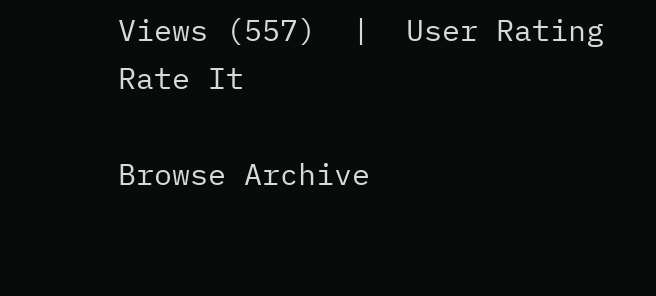Views (557)  |  User Rating
Rate It

Browse Archive